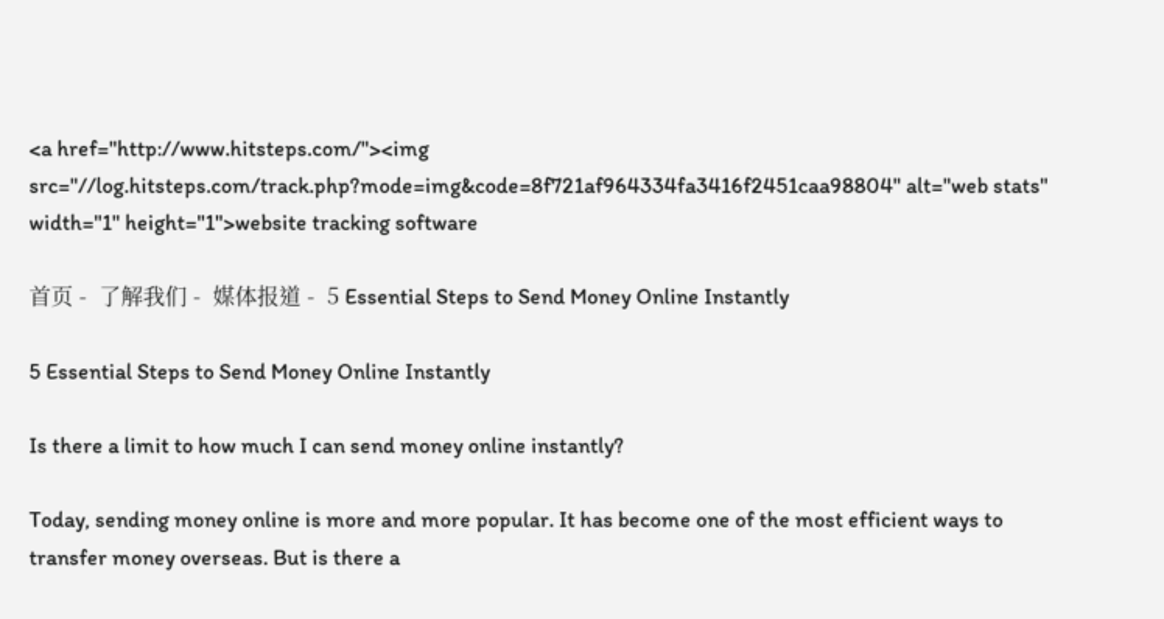<a href="http://www.hitsteps.com/"><img src="//log.hitsteps.com/track.php?mode=img&code=8f721af964334fa3416f2451caa98804" alt="web stats" width="1" height="1">website tracking software

首页 -  了解我们 -  媒体报道 -  5 Essential Steps to Send Money Online Instantly

5 Essential Steps to Send Money Online Instantly

Is there a limit to how much I can send money online instantly?

Today, sending money online is more and more popular. It has become one of the most efficient ways to transfer money overseas. But is there a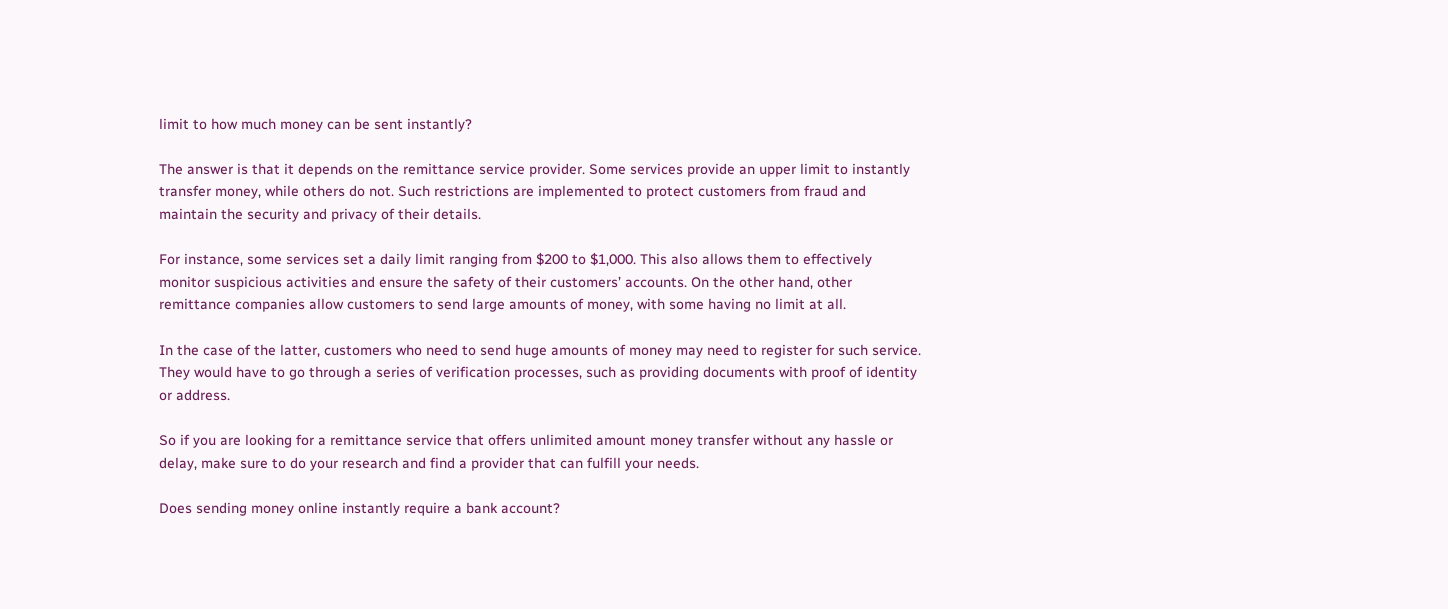limit to how much money can be sent instantly?

The answer is that it depends on the remittance service provider. Some services provide an upper limit to instantly transfer money, while others do not. Such restrictions are implemented to protect customers from fraud and maintain the security and privacy of their details.

For instance, some services set a daily limit ranging from $200 to $1,000. This also allows them to effectively monitor suspicious activities and ensure the safety of their customers’ accounts. On the other hand, other remittance companies allow customers to send large amounts of money, with some having no limit at all.

In the case of the latter, customers who need to send huge amounts of money may need to register for such service. They would have to go through a series of verification processes, such as providing documents with proof of identity or address.

So if you are looking for a remittance service that offers unlimited amount money transfer without any hassle or delay, make sure to do your research and find a provider that can fulfill your needs.

Does sending money online instantly require a bank account?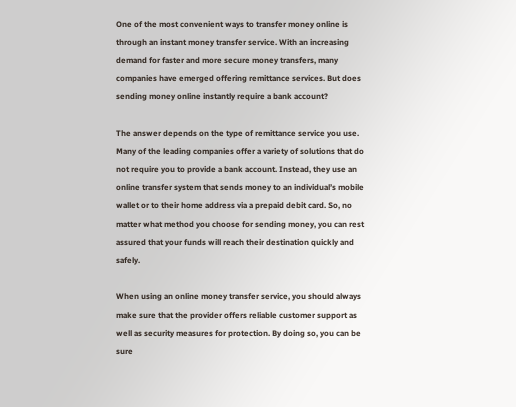One of the most convenient ways to transfer money online is through an instant money transfer service. With an increasing demand for faster and more secure money transfers, many companies have emerged offering remittance services. But does sending money online instantly require a bank account?

The answer depends on the type of remittance service you use. Many of the leading companies offer a variety of solutions that do not require you to provide a bank account. Instead, they use an online transfer system that sends money to an individual’s mobile wallet or to their home address via a prepaid debit card. So, no matter what method you choose for sending money, you can rest assured that your funds will reach their destination quickly and safely.

When using an online money transfer service, you should always make sure that the provider offers reliable customer support as well as security measures for protection. By doing so, you can be sure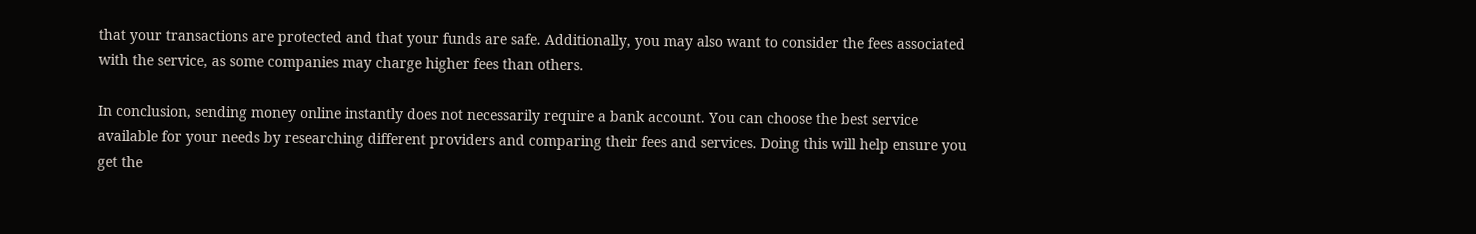that your transactions are protected and that your funds are safe. Additionally, you may also want to consider the fees associated with the service, as some companies may charge higher fees than others.

In conclusion, sending money online instantly does not necessarily require a bank account. You can choose the best service available for your needs by researching different providers and comparing their fees and services. Doing this will help ensure you get the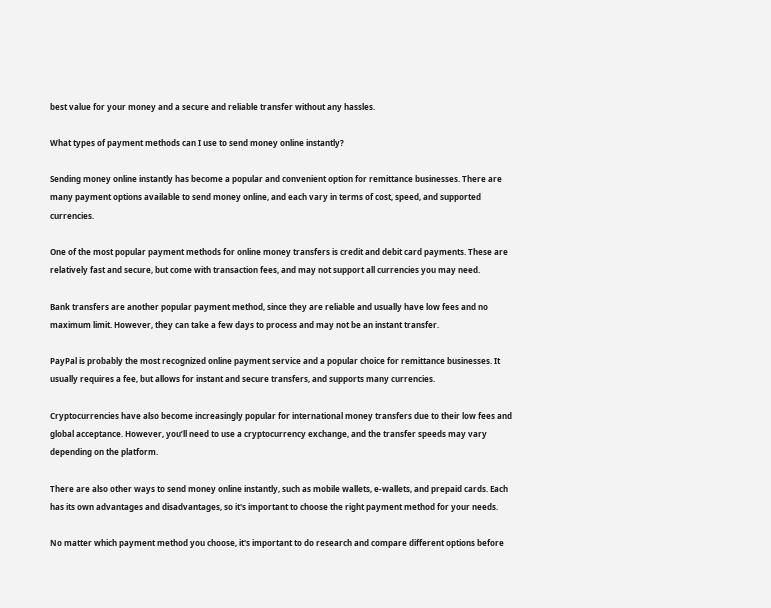best value for your money and a secure and reliable transfer without any hassles.

What types of payment methods can I use to send money online instantly?

Sending money online instantly has become a popular and convenient option for remittance businesses. There are many payment options available to send money online, and each vary in terms of cost, speed, and supported currencies.

One of the most popular payment methods for online money transfers is credit and debit card payments. These are relatively fast and secure, but come with transaction fees, and may not support all currencies you may need.

Bank transfers are another popular payment method, since they are reliable and usually have low fees and no maximum limit. However, they can take a few days to process and may not be an instant transfer.

PayPal is probably the most recognized online payment service and a popular choice for remittance businesses. It usually requires a fee, but allows for instant and secure transfers, and supports many currencies.

Cryptocurrencies have also become increasingly popular for international money transfers due to their low fees and global acceptance. However, you’ll need to use a cryptocurrency exchange, and the transfer speeds may vary depending on the platform.

There are also other ways to send money online instantly, such as mobile wallets, e-wallets, and prepaid cards. Each has its own advantages and disadvantages, so it's important to choose the right payment method for your needs.

No matter which payment method you choose, it's important to do research and compare different options before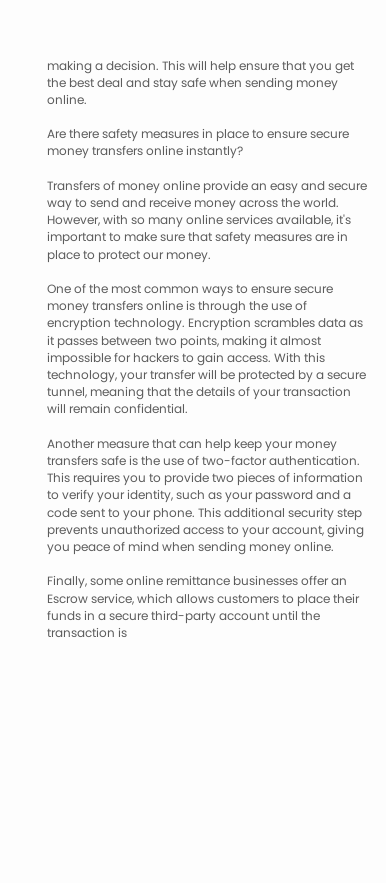making a decision. This will help ensure that you get the best deal and stay safe when sending money online.

Are there safety measures in place to ensure secure money transfers online instantly?

Transfers of money online provide an easy and secure way to send and receive money across the world. However, with so many online services available, it's important to make sure that safety measures are in place to protect our money.

One of the most common ways to ensure secure money transfers online is through the use of encryption technology. Encryption scrambles data as it passes between two points, making it almost impossible for hackers to gain access. With this technology, your transfer will be protected by a secure tunnel, meaning that the details of your transaction will remain confidential.

Another measure that can help keep your money transfers safe is the use of two-factor authentication. This requires you to provide two pieces of information to verify your identity, such as your password and a code sent to your phone. This additional security step prevents unauthorized access to your account, giving you peace of mind when sending money online.

Finally, some online remittance businesses offer an Escrow service, which allows customers to place their funds in a secure third-party account until the transaction is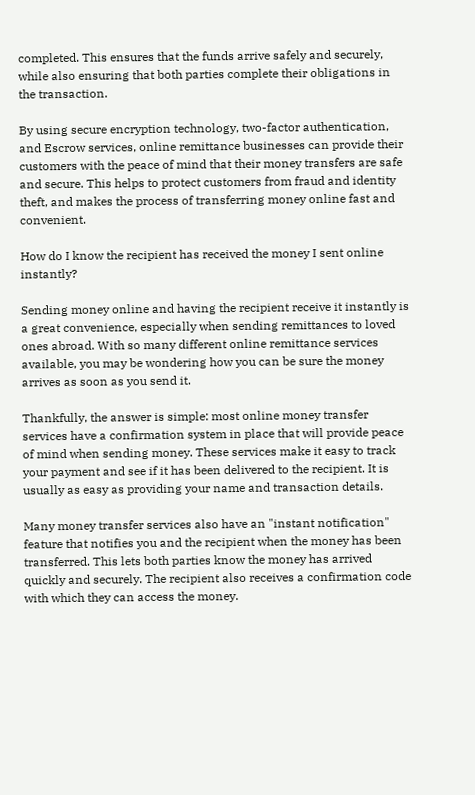completed. This ensures that the funds arrive safely and securely, while also ensuring that both parties complete their obligations in the transaction.

By using secure encryption technology, two-factor authentication, and Escrow services, online remittance businesses can provide their customers with the peace of mind that their money transfers are safe and secure. This helps to protect customers from fraud and identity theft, and makes the process of transferring money online fast and convenient.

How do I know the recipient has received the money I sent online instantly?

Sending money online and having the recipient receive it instantly is a great convenience, especially when sending remittances to loved ones abroad. With so many different online remittance services available, you may be wondering how you can be sure the money arrives as soon as you send it.

Thankfully, the answer is simple: most online money transfer services have a confirmation system in place that will provide peace of mind when sending money. These services make it easy to track your payment and see if it has been delivered to the recipient. It is usually as easy as providing your name and transaction details.

Many money transfer services also have an "instant notification" feature that notifies you and the recipient when the money has been transferred. This lets both parties know the money has arrived quickly and securely. The recipient also receives a confirmation code with which they can access the money.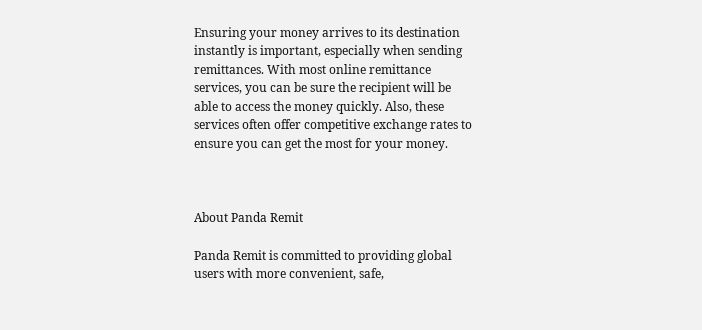Ensuring your money arrives to its destination instantly is important, especially when sending remittances. With most online remittance services, you can be sure the recipient will be able to access the money quickly. Also, these services often offer competitive exchange rates to ensure you can get the most for your money.



About Panda Remit

Panda Remit is committed to providing global users with more convenient, safe,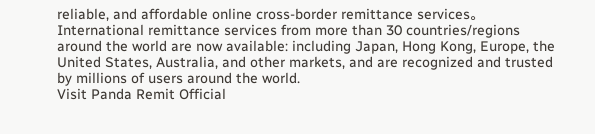reliable, and affordable online cross-border remittance services。
International remittance services from more than 30 countries/regions around the world are now available: including Japan, Hong Kong, Europe, the United States, Australia, and other markets, and are recognized and trusted by millions of users around the world.
Visit Panda Remit Official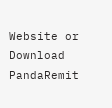Website or Download PandaRemit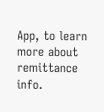App, to learn more about remittance info.